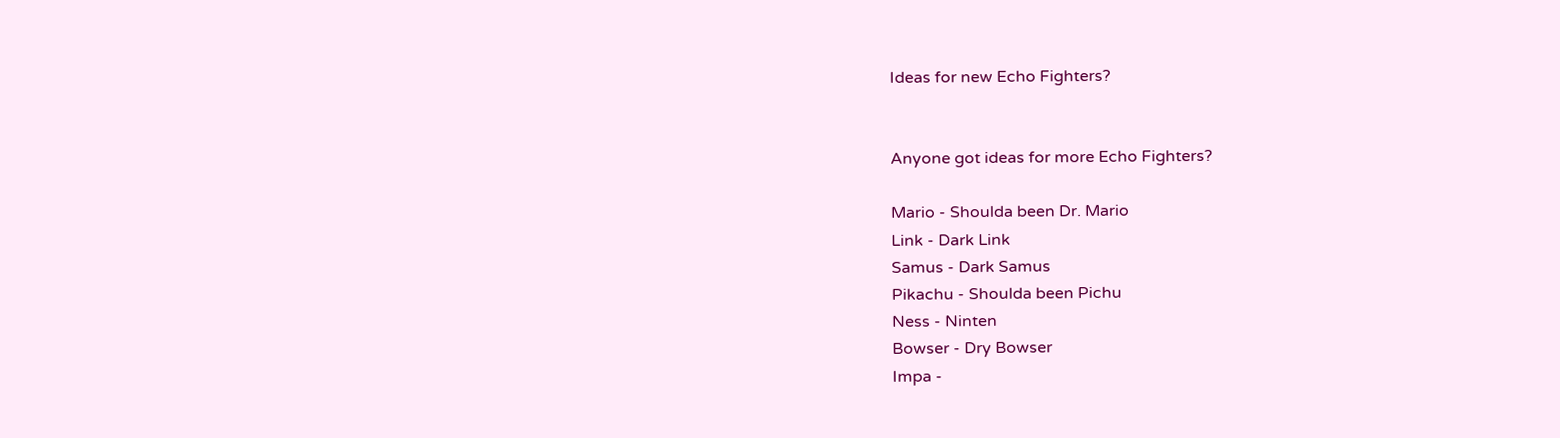Ideas for new Echo Fighters?


Anyone got ideas for more Echo Fighters?

Mario - Shoulda been Dr. Mario
Link - Dark Link
Samus - Dark Samus
Pikachu - Shoulda been Pichu
Ness - Ninten
Bowser - Dry Bowser
Impa -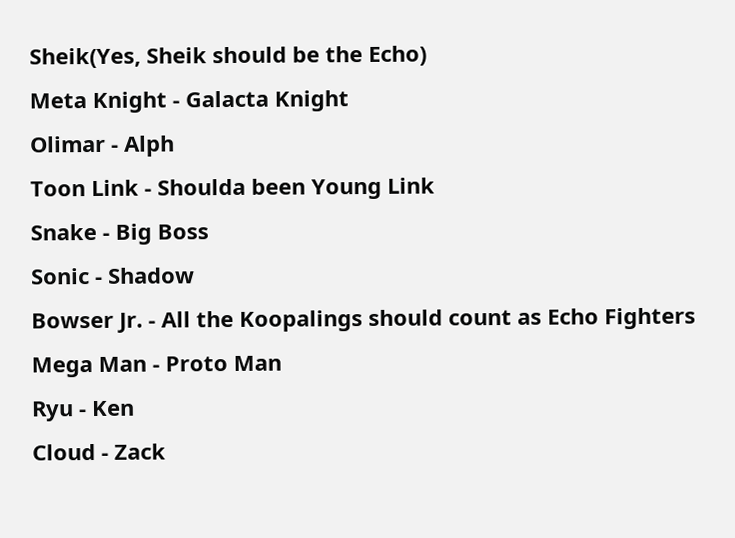Sheik(Yes, Sheik should be the Echo)
Meta Knight - Galacta Knight
Olimar - Alph
Toon Link - Shoulda been Young Link
Snake - Big Boss
Sonic - Shadow
Bowser Jr. - All the Koopalings should count as Echo Fighters
Mega Man - Proto Man
Ryu - Ken
Cloud - Zack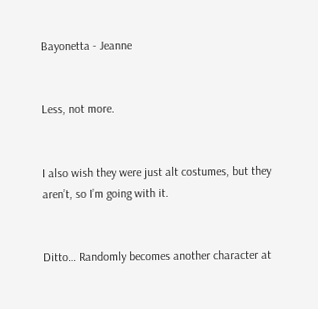Bayonetta - Jeanne


Less, not more.


I also wish they were just alt costumes, but they aren’t, so I’m going with it.


Ditto… Randomly becomes another character at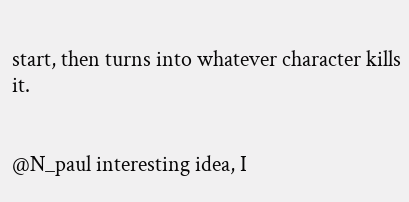start, then turns into whatever character kills it.


@N_paul interesting idea, I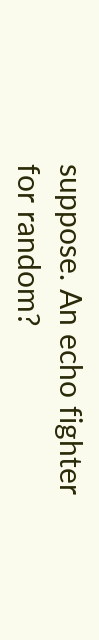suppose. An echo fighter for random?